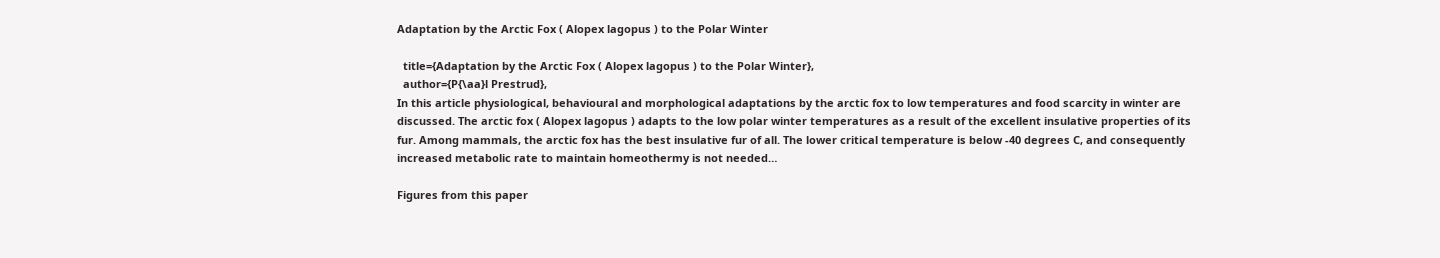Adaptation by the Arctic Fox ( Alopex lagopus ) to the Polar Winter

  title={Adaptation by the Arctic Fox ( Alopex lagopus ) to the Polar Winter},
  author={P{\aa}l Prestrud},
In this article physiological, behavioural and morphological adaptations by the arctic fox to low temperatures and food scarcity in winter are discussed. The arctic fox ( Alopex lagopus ) adapts to the low polar winter temperatures as a result of the excellent insulative properties of its fur. Among mammals, the arctic fox has the best insulative fur of all. The lower critical temperature is below -40 degrees C, and consequently increased metabolic rate to maintain homeothermy is not needed…

Figures from this paper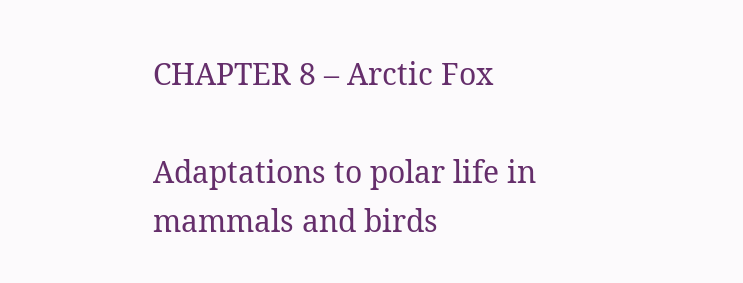CHAPTER 8 – Arctic Fox

Adaptations to polar life in mammals and birds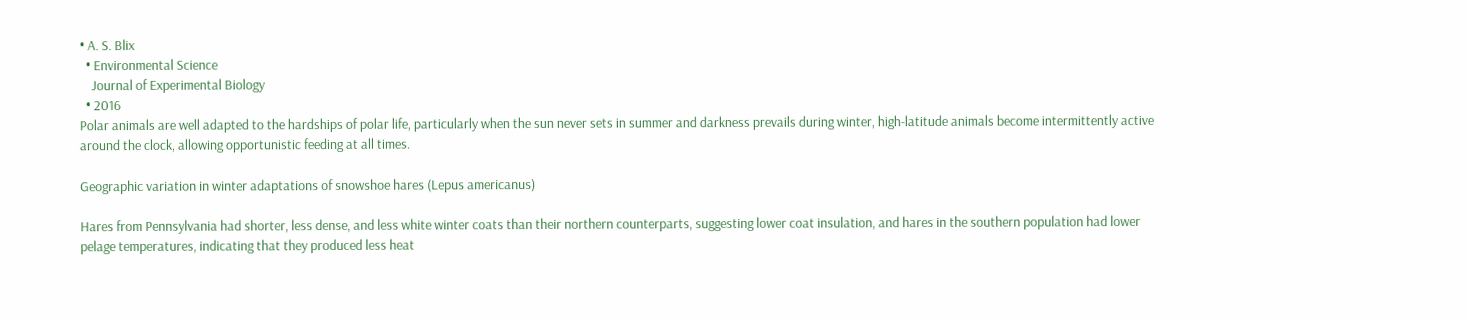• A. S. Blix
  • Environmental Science
    Journal of Experimental Biology
  • 2016
Polar animals are well adapted to the hardships of polar life, particularly when the sun never sets in summer and darkness prevails during winter, high-latitude animals become intermittently active around the clock, allowing opportunistic feeding at all times.

Geographic variation in winter adaptations of snowshoe hares (Lepus americanus)

Hares from Pennsylvania had shorter, less dense, and less white winter coats than their northern counterparts, suggesting lower coat insulation, and hares in the southern population had lower pelage temperatures, indicating that they produced less heat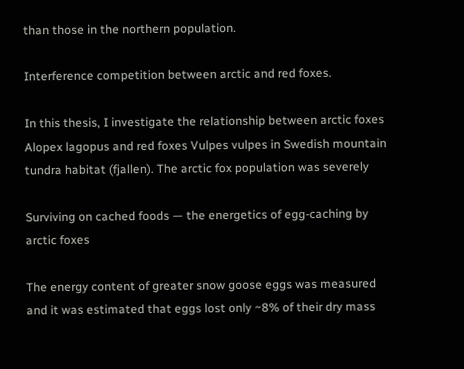than those in the northern population.

Interference competition between arctic and red foxes.

In this thesis, I investigate the relationship between arctic foxes Alopex lagopus and red foxes Vulpes vulpes in Swedish mountain tundra habitat (fjallen). The arctic fox population was severely

Surviving on cached foods — the energetics of egg-caching by arctic foxes

The energy content of greater snow goose eggs was measured and it was estimated that eggs lost only ~8% of their dry mass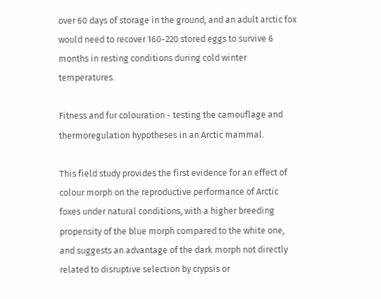over 60 days of storage in the ground, and an adult arctic fox would need to recover 160-220 stored eggs to survive 6 months in resting conditions during cold winter temperatures.

Fitness and fur colouration - testing the camouflage and thermoregulation hypotheses in an Arctic mammal.

This field study provides the first evidence for an effect of colour morph on the reproductive performance of Arctic foxes under natural conditions, with a higher breeding propensity of the blue morph compared to the white one, and suggests an advantage of the dark morph not directly related to disruptive selection by crypsis or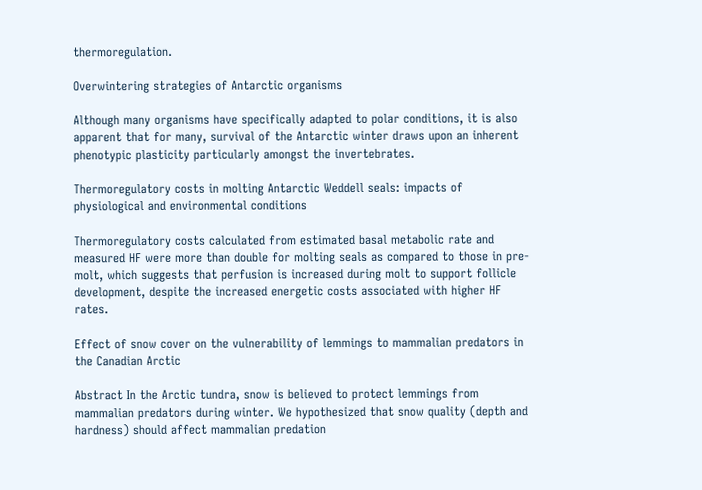thermoregulation.

Overwintering strategies of Antarctic organisms

Although many organisms have specifically adapted to polar conditions, it is also apparent that for many, survival of the Antarctic winter draws upon an inherent phenotypic plasticity particularly amongst the invertebrates.

Thermoregulatory costs in molting Antarctic Weddell seals: impacts of physiological and environmental conditions

Thermoregulatory costs calculated from estimated basal metabolic rate and measured HF were more than double for molting seals as compared to those in pre-molt, which suggests that perfusion is increased during molt to support follicle development, despite the increased energetic costs associated with higher HF rates.

Effect of snow cover on the vulnerability of lemmings to mammalian predators in the Canadian Arctic

Abstract In the Arctic tundra, snow is believed to protect lemmings from mammalian predators during winter. We hypothesized that snow quality (depth and hardness) should affect mammalian predation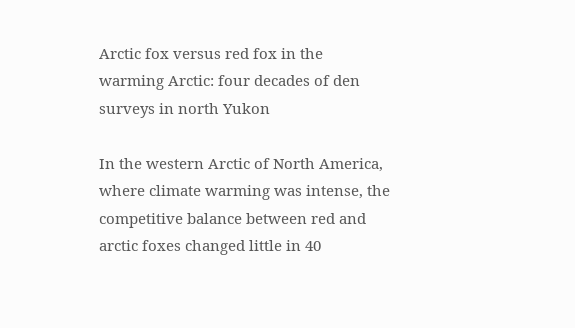Arctic fox versus red fox in the warming Arctic: four decades of den surveys in north Yukon

In the western Arctic of North America, where climate warming was intense, the competitive balance between red and arctic foxes changed little in 40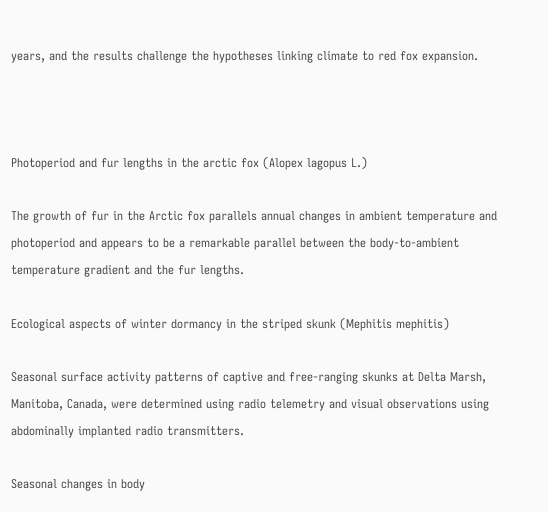years, and the results challenge the hypotheses linking climate to red fox expansion.



Photoperiod and fur lengths in the arctic fox (Alopex lagopus L.)

The growth of fur in the Arctic fox parallels annual changes in ambient temperature and photoperiod and appears to be a remarkable parallel between the body-to-ambient temperature gradient and the fur lengths.

Ecological aspects of winter dormancy in the striped skunk (Mephitis mephitis)

Seasonal surface activity patterns of captive and free-ranging skunks at Delta Marsh, Manitoba, Canada, were determined using radio telemetry and visual observations using abdominally implanted radio transmitters.

Seasonal changes in body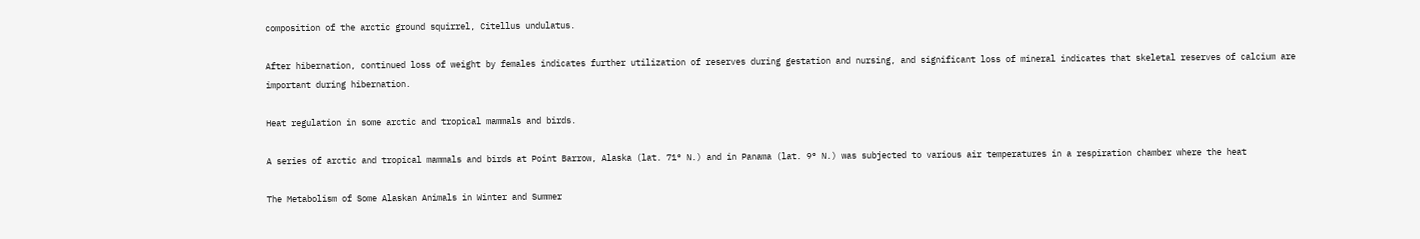composition of the arctic ground squirrel, Citellus undulatus.

After hibernation, continued loss of weight by females indicates further utilization of reserves during gestation and nursing, and significant loss of mineral indicates that skeletal reserves of calcium are important during hibernation.

Heat regulation in some arctic and tropical mammals and birds.

A series of arctic and tropical mammals and birds at Point Barrow, Alaska (lat. 71° N.) and in Panama (lat. 9° N.) was subjected to various air temperatures in a respiration chamber where the heat

The Metabolism of Some Alaskan Animals in Winter and Summer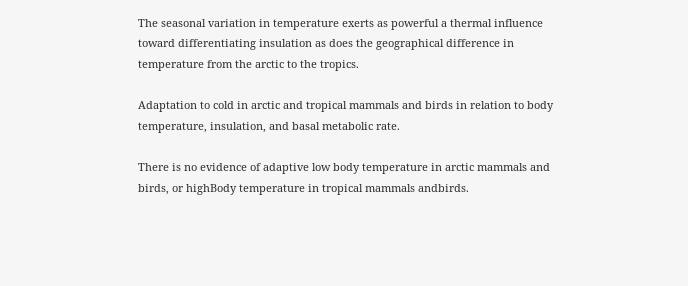The seasonal variation in temperature exerts as powerful a thermal influence toward differentiating insulation as does the geographical difference in temperature from the arctic to the tropics.

Adaptation to cold in arctic and tropical mammals and birds in relation to body temperature, insulation, and basal metabolic rate.

There is no evidence of adaptive low body temperature in arctic mammals and birds, or highBody temperature in tropical mammals andbirds.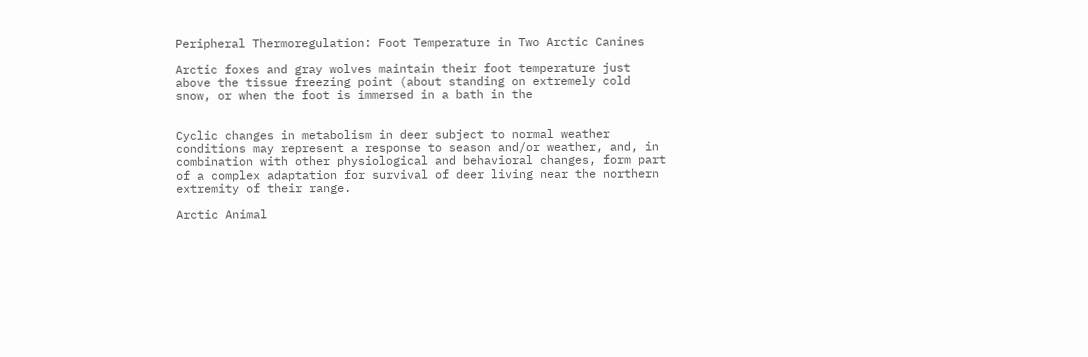Peripheral Thermoregulation: Foot Temperature in Two Arctic Canines

Arctic foxes and gray wolves maintain their foot temperature just above the tissue freezing point (about standing on extremely cold snow, or when the foot is immersed in a bath in the


Cyclic changes in metabolism in deer subject to normal weather conditions may represent a response to season and/or weather, and, in combination with other physiological and behavioral changes, form part of a complex adaptation for survival of deer living near the northern extremity of their range.

Arctic Animal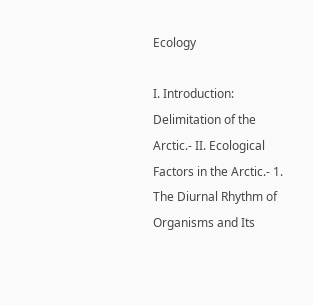Ecology

I. Introduction: Delimitation of the Arctic.- II. Ecological Factors in the Arctic.- 1. The Diurnal Rhythm of Organisms and Its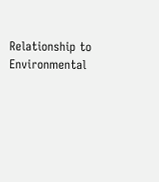Relationship to Environmental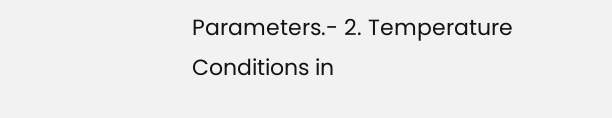Parameters.- 2. Temperature Conditions in